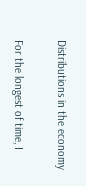Distributions in the economy

For the longest of time, I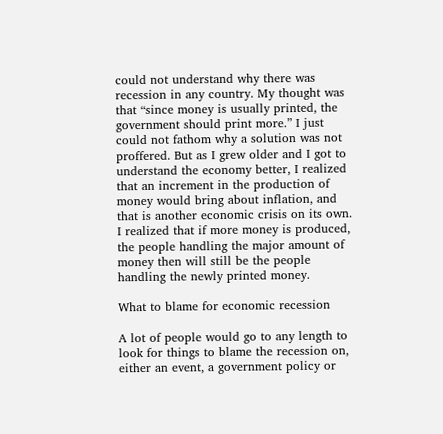could not understand why there was recession in any country. My thought was that “since money is usually printed, the government should print more.” I just could not fathom why a solution was not proffered. But as I grew older and I got to understand the economy better, I realized that an increment in the production of money would bring about inflation, and that is another economic crisis on its own. I realized that if more money is produced, the people handling the major amount of money then will still be the people handling the newly printed money.

What to blame for economic recession

A lot of people would go to any length to look for things to blame the recession on, either an event, a government policy or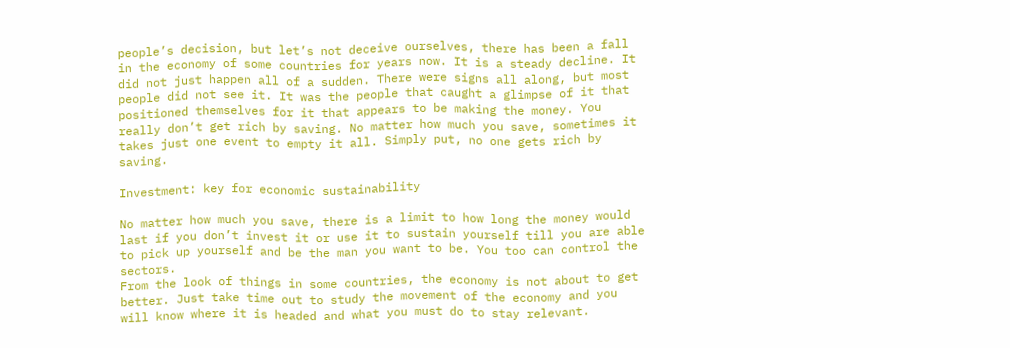people’s decision, but let’s not deceive ourselves, there has been a fall in the economy of some countries for years now. It is a steady decline. It did not just happen all of a sudden. There were signs all along, but most people did not see it. It was the people that caught a glimpse of it that positioned themselves for it that appears to be making the money. You really don’t get rich by saving. No matter how much you save, sometimes it takes just one event to empty it all. Simply put, no one gets rich by saving.

Investment: key for economic sustainability

No matter how much you save, there is a limit to how long the money would last if you don’t invest it or use it to sustain yourself till you are able to pick up yourself and be the man you want to be. You too can control the sectors.
From the look of things in some countries, the economy is not about to get better. Just take time out to study the movement of the economy and you will know where it is headed and what you must do to stay relevant.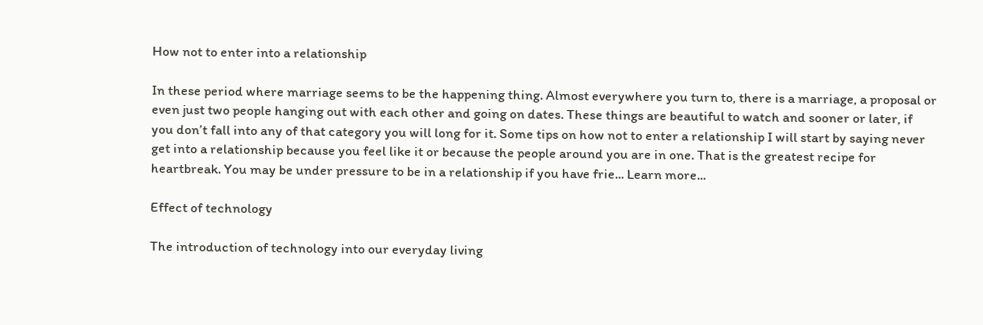How not to enter into a relationship

In these period where marriage seems to be the happening thing. Almost everywhere you turn to, there is a marriage, a proposal or even just two people hanging out with each other and going on dates. These things are beautiful to watch and sooner or later, if you don’t fall into any of that category you will long for it. Some tips on how not to enter a relationship I will start by saying never get into a relationship because you feel like it or because the people around you are in one. That is the greatest recipe for heartbreak. You may be under pressure to be in a relationship if you have frie... Learn more...

Effect of technology

The introduction of technology into our everyday living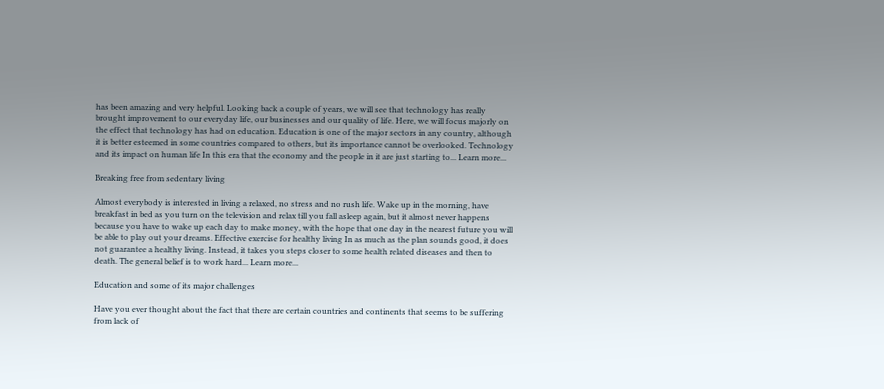has been amazing and very helpful. Looking back a couple of years, we will see that technology has really brought improvement to our everyday life, our businesses and our quality of life. Here, we will focus majorly on the effect that technology has had on education. Education is one of the major sectors in any country, although it is better esteemed in some countries compared to others, but its importance cannot be overlooked. Technology and its impact on human life In this era that the economy and the people in it are just starting to... Learn more...

Breaking free from sedentary living

Almost everybody is interested in living a relaxed, no stress and no rush life. Wake up in the morning, have breakfast in bed as you turn on the television and relax till you fall asleep again, but it almost never happens because you have to wake up each day to make money, with the hope that one day in the nearest future you will be able to play out your dreams. Effective exercise for healthy living In as much as the plan sounds good, it does not guarantee a healthy living. Instead, it takes you steps closer to some health related diseases and then to death. The general belief is to work hard... Learn more...

Education and some of its major challenges

Have you ever thought about the fact that there are certain countries and continents that seems to be suffering from lack of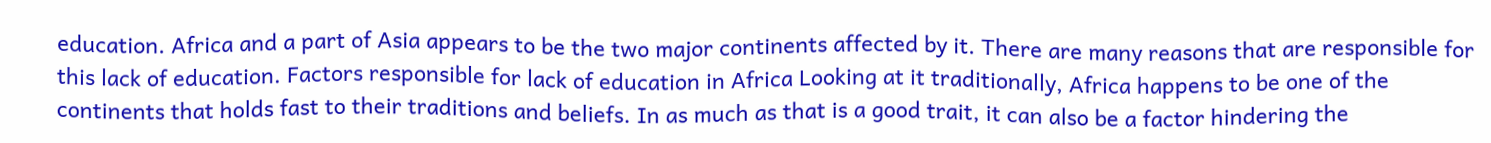education. Africa and a part of Asia appears to be the two major continents affected by it. There are many reasons that are responsible for this lack of education. Factors responsible for lack of education in Africa Looking at it traditionally, Africa happens to be one of the continents that holds fast to their traditions and beliefs. In as much as that is a good trait, it can also be a factor hindering the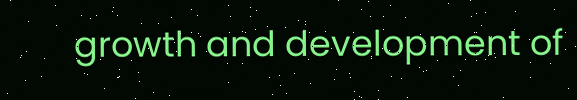growth and development of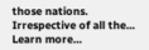those nations. Irrespective of all the... Learn more...